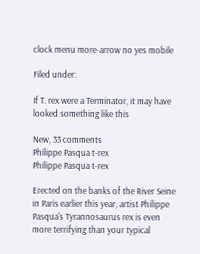clock menu more-arrow no yes mobile

Filed under:

If T. rex were a Terminator, it may have looked something like this

New, 33 comments
Philippe Pasqua t-rex
Philippe Pasqua t-rex

Erected on the banks of the River Seine in Paris earlier this year, artist Philippe Pasqua's Tyrannosaurus rex is even more terrifying than your typical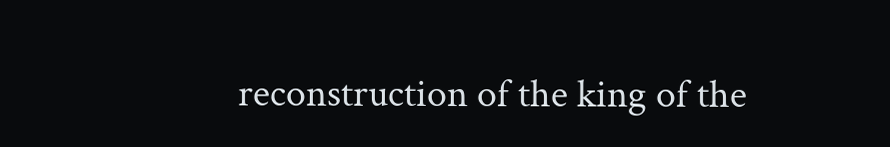reconstruction of the king of the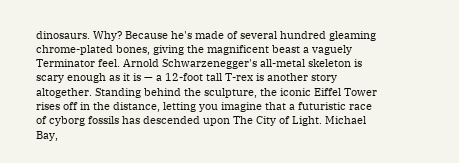dinosaurs. Why? Because he's made of several hundred gleaming chrome-plated bones, giving the magnificent beast a vaguely Terminator feel. Arnold Schwarzenegger's all-metal skeleton is scary enough as it is — a 12-foot tall T-rex is another story altogether. Standing behind the sculpture, the iconic Eiffel Tower rises off in the distance, letting you imagine that a futuristic race of cyborg fossils has descended upon The City of Light. Michael Bay,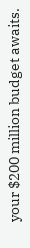your $200 million budget awaits.